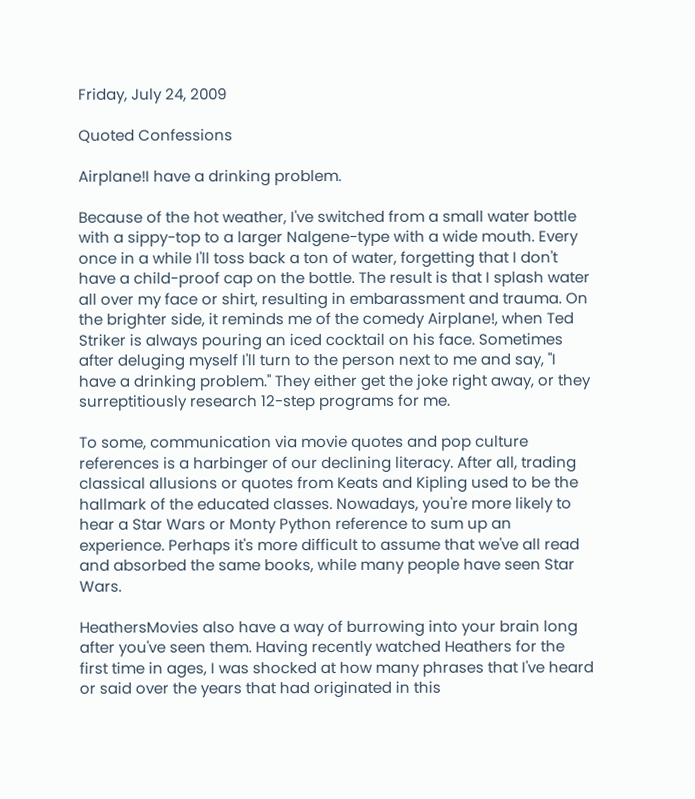Friday, July 24, 2009

Quoted Confessions

Airplane!I have a drinking problem.

Because of the hot weather, I've switched from a small water bottle with a sippy-top to a larger Nalgene-type with a wide mouth. Every once in a while I'll toss back a ton of water, forgetting that I don't have a child-proof cap on the bottle. The result is that I splash water all over my face or shirt, resulting in embarassment and trauma. On the brighter side, it reminds me of the comedy Airplane!, when Ted Striker is always pouring an iced cocktail on his face. Sometimes after deluging myself I'll turn to the person next to me and say, "I have a drinking problem." They either get the joke right away, or they surreptitiously research 12-step programs for me.

To some, communication via movie quotes and pop culture references is a harbinger of our declining literacy. After all, trading classical allusions or quotes from Keats and Kipling used to be the hallmark of the educated classes. Nowadays, you're more likely to hear a Star Wars or Monty Python reference to sum up an experience. Perhaps it's more difficult to assume that we've all read and absorbed the same books, while many people have seen Star Wars.

HeathersMovies also have a way of burrowing into your brain long after you've seen them. Having recently watched Heathers for the first time in ages, I was shocked at how many phrases that I've heard or said over the years that had originated in this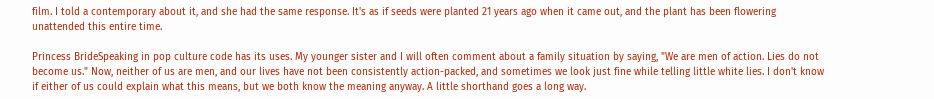film. I told a contemporary about it, and she had the same response. It's as if seeds were planted 21 years ago when it came out, and the plant has been flowering unattended this entire time.

Princess BrideSpeaking in pop culture code has its uses. My younger sister and I will often comment about a family situation by saying, "We are men of action. Lies do not become us." Now, neither of us are men, and our lives have not been consistently action-packed, and sometimes we look just fine while telling little white lies. I don't know if either of us could explain what this means, but we both know the meaning anyway. A little shorthand goes a long way.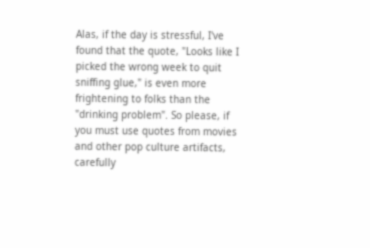Alas, if the day is stressful, I've found that the quote, "Looks like I picked the wrong week to quit sniffing glue," is even more frightening to folks than the "drinking problem". So please, if you must use quotes from movies and other pop culture artifacts, carefully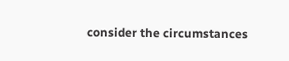consider the circumstances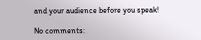and your audience before you speak!

No comments: